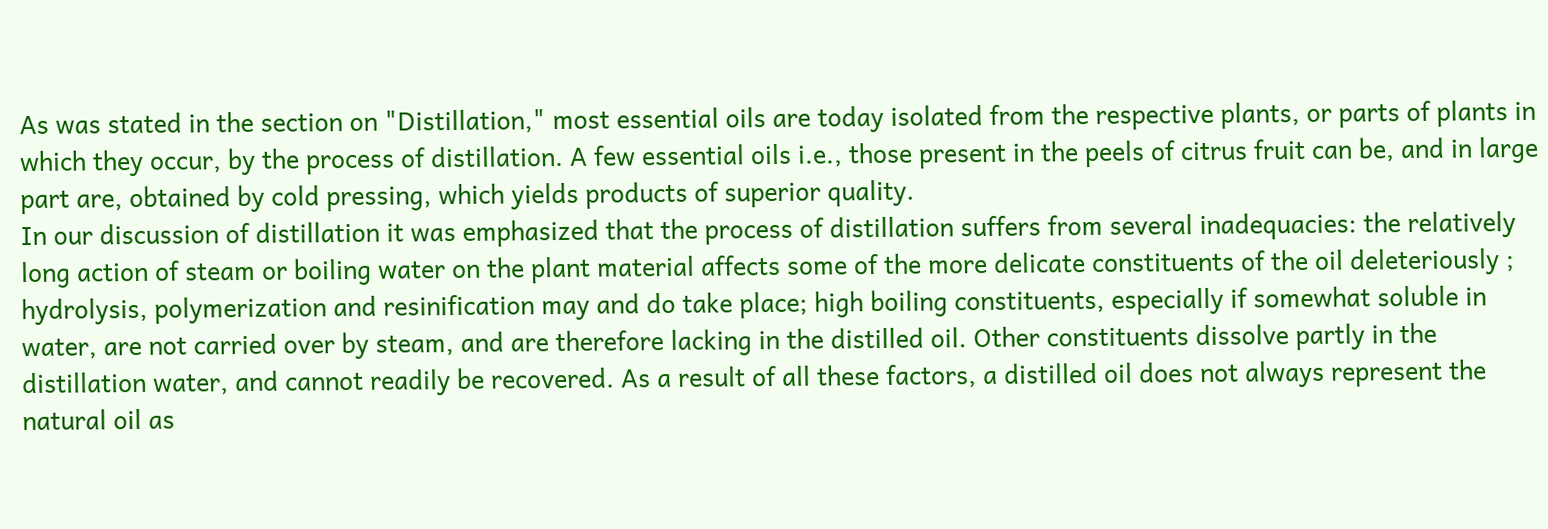As was stated in the section on "Distillation," most essential oils are today isolated from the respective plants, or parts of plants in which they occur, by the process of distillation. A few essential oils i.e., those present in the peels of citrus fruit can be, and in large part are, obtained by cold pressing, which yields products of superior quality.
In our discussion of distillation it was emphasized that the process of distillation suffers from several inadequacies: the relatively long action of steam or boiling water on the plant material affects some of the more delicate constituents of the oil deleteriously ; hydrolysis, polymerization and resinification may and do take place; high boiling constituents, especially if somewhat soluble in water, are not carried over by steam, and are therefore lacking in the distilled oil. Other constituents dissolve partly in the distillation water, and cannot readily be recovered. As a result of all these factors, a distilled oil does not always represent the natural oil as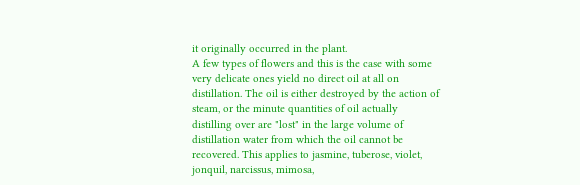it originally occurred in the plant.
A few types of flowers and this is the case with some very delicate ones yield no direct oil at all on distillation. The oil is either destroyed by the action of steam, or the minute quantities of oil actually distilling over are "lost" in the large volume of distillation water from which the oil cannot be recovered. This applies to jasmine, tuberose, violet, jonquil, narcissus, mimosa,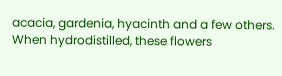acacia, gardenia, hyacinth and a few others. When hydrodistilled, these flowers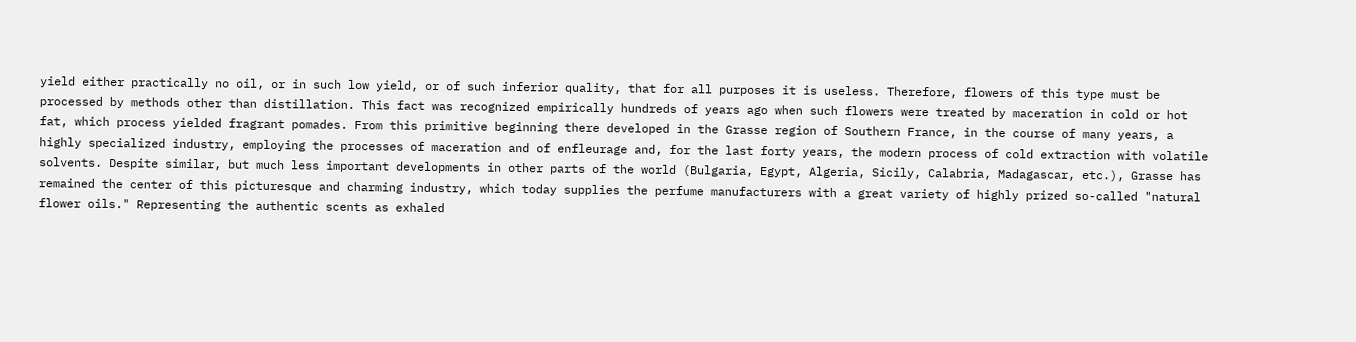yield either practically no oil, or in such low yield, or of such inferior quality, that for all purposes it is useless. Therefore, flowers of this type must be processed by methods other than distillation. This fact was recognized empirically hundreds of years ago when such flowers were treated by maceration in cold or hot fat, which process yielded fragrant pomades. From this primitive beginning there developed in the Grasse region of Southern France, in the course of many years, a highly specialized industry, employing the processes of maceration and of enfleurage and, for the last forty years, the modern process of cold extraction with volatile solvents. Despite similar, but much less important developments in other parts of the world (Bulgaria, Egypt, Algeria, Sicily, Calabria, Madagascar, etc.), Grasse has remained the center of this picturesque and charming industry, which today supplies the perfume manufacturers with a great variety of highly prized so-called "natural flower oils." Representing the authentic scents as exhaled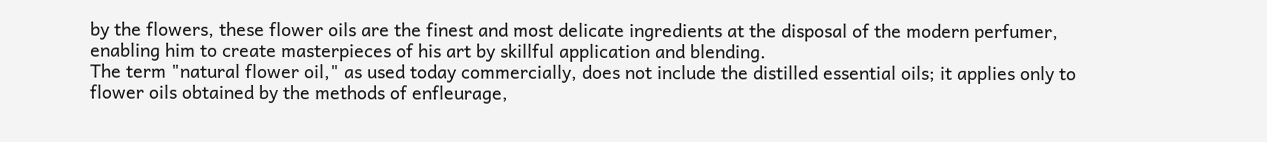by the flowers, these flower oils are the finest and most delicate ingredients at the disposal of the modern perfumer, enabling him to create masterpieces of his art by skillful application and blending.
The term "natural flower oil," as used today commercially, does not include the distilled essential oils; it applies only to flower oils obtained by the methods of enfleurage,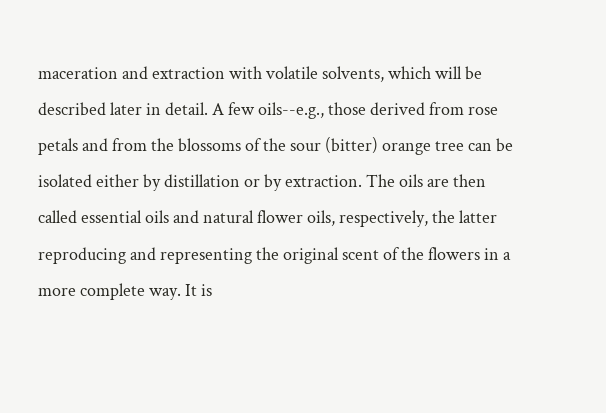maceration and extraction with volatile solvents, which will be described later in detail. A few oils--e.g., those derived from rose petals and from the blossoms of the sour (bitter) orange tree can be isolated either by distillation or by extraction. The oils are then called essential oils and natural flower oils, respectively, the latter reproducing and representing the original scent of the flowers in a more complete way. It is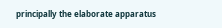principally the elaborate apparatus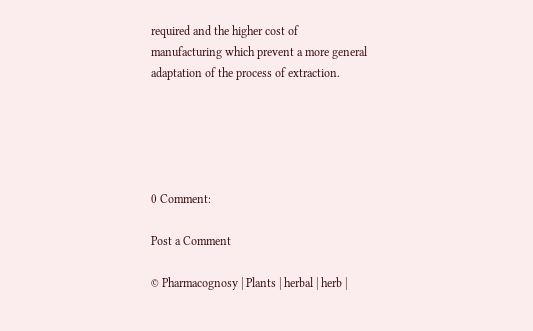required and the higher cost of manufacturing which prevent a more general adaptation of the process of extraction.





0 Comment:

Post a Comment

© Pharmacognosy | Plants | herbal | herb |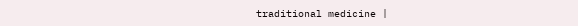traditional medicine |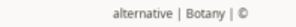alternative | Botany | ©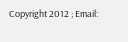Copyright 2012 ; Email: